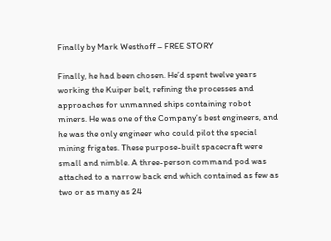Finally by Mark Westhoff – FREE STORY

Finally, he had been chosen. He’d spent twelve years working the Kuiper belt, refining the processes and approaches for unmanned ships containing robot miners. He was one of the Company’s best engineers, and he was the only engineer who could pilot the special mining frigates. These purpose-built spacecraft were small and nimble. A three-person command pod was attached to a narrow back end which contained as few as two or as many as 24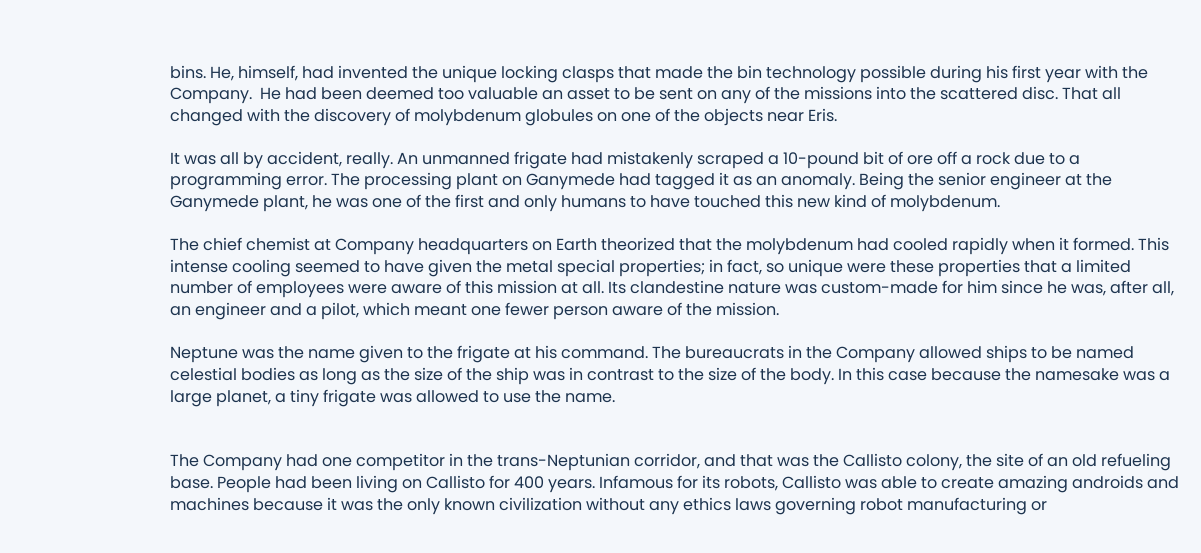bins. He, himself, had invented the unique locking clasps that made the bin technology possible during his first year with the Company.  He had been deemed too valuable an asset to be sent on any of the missions into the scattered disc. That all changed with the discovery of molybdenum globules on one of the objects near Eris.

It was all by accident, really. An unmanned frigate had mistakenly scraped a 10-pound bit of ore off a rock due to a programming error. The processing plant on Ganymede had tagged it as an anomaly. Being the senior engineer at the Ganymede plant, he was one of the first and only humans to have touched this new kind of molybdenum.

The chief chemist at Company headquarters on Earth theorized that the molybdenum had cooled rapidly when it formed. This intense cooling seemed to have given the metal special properties; in fact, so unique were these properties that a limited number of employees were aware of this mission at all. Its clandestine nature was custom-made for him since he was, after all, an engineer and a pilot, which meant one fewer person aware of the mission.

Neptune was the name given to the frigate at his command. The bureaucrats in the Company allowed ships to be named celestial bodies as long as the size of the ship was in contrast to the size of the body. In this case because the namesake was a large planet, a tiny frigate was allowed to use the name.


The Company had one competitor in the trans-Neptunian corridor, and that was the Callisto colony, the site of an old refueling base. People had been living on Callisto for 400 years. Infamous for its robots, Callisto was able to create amazing androids and machines because it was the only known civilization without any ethics laws governing robot manufacturing or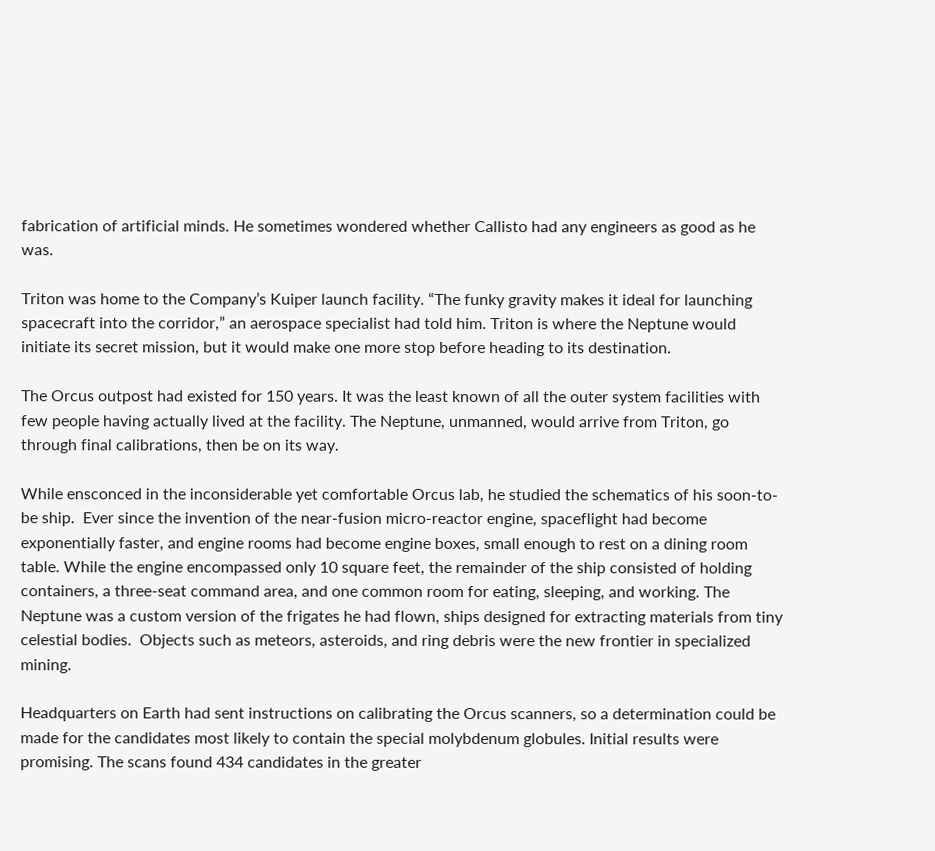fabrication of artificial minds. He sometimes wondered whether Callisto had any engineers as good as he was.

Triton was home to the Company’s Kuiper launch facility. “The funky gravity makes it ideal for launching spacecraft into the corridor,” an aerospace specialist had told him. Triton is where the Neptune would initiate its secret mission, but it would make one more stop before heading to its destination.

The Orcus outpost had existed for 150 years. It was the least known of all the outer system facilities with few people having actually lived at the facility. The Neptune, unmanned, would arrive from Triton, go through final calibrations, then be on its way.

While ensconced in the inconsiderable yet comfortable Orcus lab, he studied the schematics of his soon-to-be ship.  Ever since the invention of the near-fusion micro-reactor engine, spaceflight had become exponentially faster, and engine rooms had become engine boxes, small enough to rest on a dining room table. While the engine encompassed only 10 square feet, the remainder of the ship consisted of holding containers, a three-seat command area, and one common room for eating, sleeping, and working. The Neptune was a custom version of the frigates he had flown, ships designed for extracting materials from tiny celestial bodies.  Objects such as meteors, asteroids, and ring debris were the new frontier in specialized mining.

Headquarters on Earth had sent instructions on calibrating the Orcus scanners, so a determination could be made for the candidates most likely to contain the special molybdenum globules. Initial results were promising. The scans found 434 candidates in the greater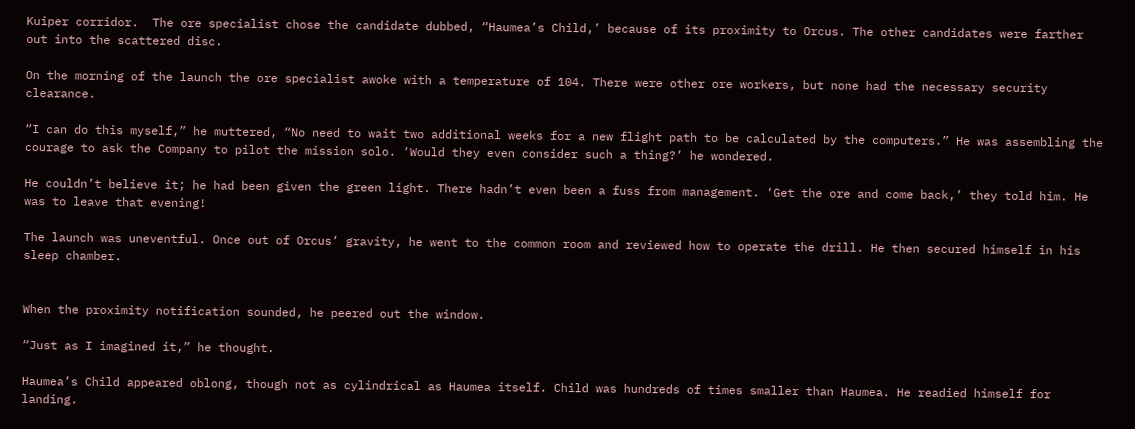Kuiper corridor.  The ore specialist chose the candidate dubbed, “Haumea’s Child,’ because of its proximity to Orcus. The other candidates were farther out into the scattered disc.

On the morning of the launch the ore specialist awoke with a temperature of 104. There were other ore workers, but none had the necessary security clearance.

“I can do this myself,” he muttered, “No need to wait two additional weeks for a new flight path to be calculated by the computers.” He was assembling the courage to ask the Company to pilot the mission solo. ‘Would they even consider such a thing?’ he wondered.

He couldn’t believe it; he had been given the green light. There hadn’t even been a fuss from management. ‘Get the ore and come back,’ they told him. He was to leave that evening!

The launch was uneventful. Once out of Orcus’ gravity, he went to the common room and reviewed how to operate the drill. He then secured himself in his sleep chamber.


When the proximity notification sounded, he peered out the window.

“Just as I imagined it,” he thought.

Haumea’s Child appeared oblong, though not as cylindrical as Haumea itself. Child was hundreds of times smaller than Haumea. He readied himself for landing.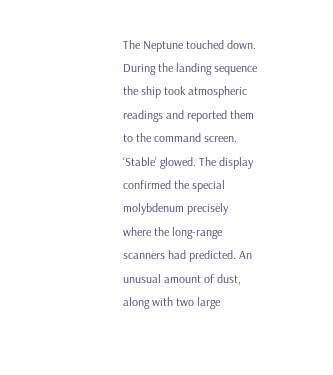The Neptune touched down. During the landing sequence the ship took atmospheric readings and reported them to the command screen. ‘Stable’ glowed. The display confirmed the special molybdenum precisely where the long-range scanners had predicted. An unusual amount of dust, along with two large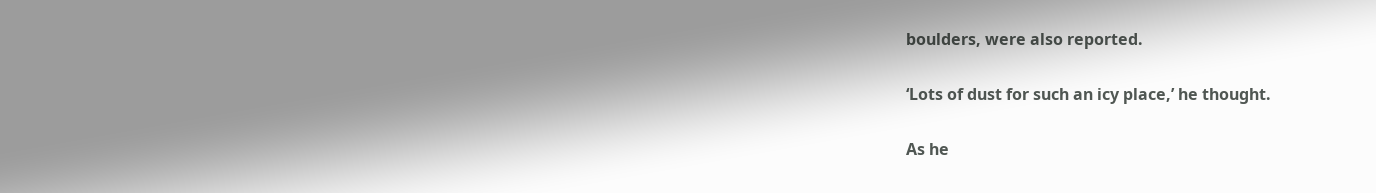boulders, were also reported.

‘Lots of dust for such an icy place,’ he thought.

As he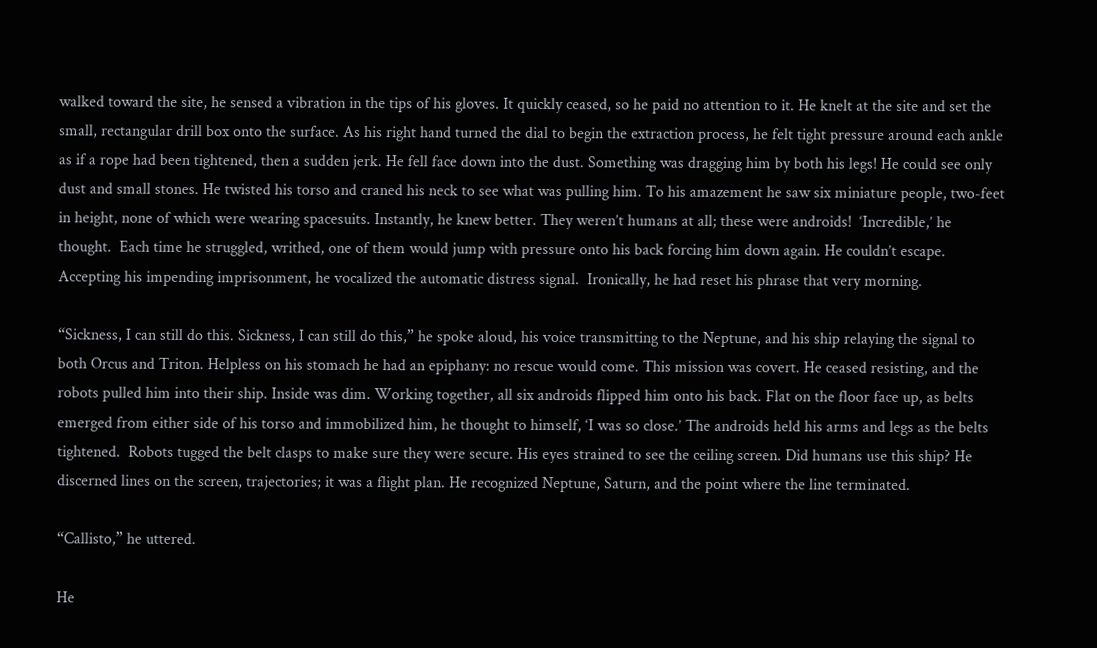walked toward the site, he sensed a vibration in the tips of his gloves. It quickly ceased, so he paid no attention to it. He knelt at the site and set the small, rectangular drill box onto the surface. As his right hand turned the dial to begin the extraction process, he felt tight pressure around each ankle as if a rope had been tightened, then a sudden jerk. He fell face down into the dust. Something was dragging him by both his legs! He could see only dust and small stones. He twisted his torso and craned his neck to see what was pulling him. To his amazement he saw six miniature people, two-feet in height, none of which were wearing spacesuits. Instantly, he knew better. They weren’t humans at all; these were androids!  ‘Incredible,’ he thought.  Each time he struggled, writhed, one of them would jump with pressure onto his back forcing him down again. He couldn’t escape.  Accepting his impending imprisonment, he vocalized the automatic distress signal.  Ironically, he had reset his phrase that very morning.

“Sickness, I can still do this. Sickness, I can still do this,” he spoke aloud, his voice transmitting to the Neptune, and his ship relaying the signal to both Orcus and Triton. Helpless on his stomach he had an epiphany: no rescue would come. This mission was covert. He ceased resisting, and the robots pulled him into their ship. Inside was dim. Working together, all six androids flipped him onto his back. Flat on the floor face up, as belts emerged from either side of his torso and immobilized him, he thought to himself, ‘I was so close.’ The androids held his arms and legs as the belts tightened.  Robots tugged the belt clasps to make sure they were secure. His eyes strained to see the ceiling screen. Did humans use this ship? He discerned lines on the screen, trajectories; it was a flight plan. He recognized Neptune, Saturn, and the point where the line terminated.

“Callisto,” he uttered.

He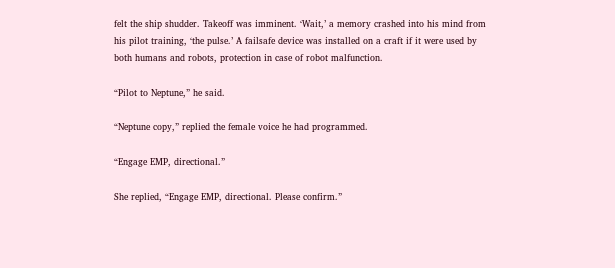felt the ship shudder. Takeoff was imminent. ‘Wait,’ a memory crashed into his mind from his pilot training, ‘the pulse.’ A failsafe device was installed on a craft if it were used by both humans and robots, protection in case of robot malfunction.

“Pilot to Neptune,” he said.

“Neptune copy,” replied the female voice he had programmed.

“Engage EMP, directional.”

She replied, “Engage EMP, directional. Please confirm.”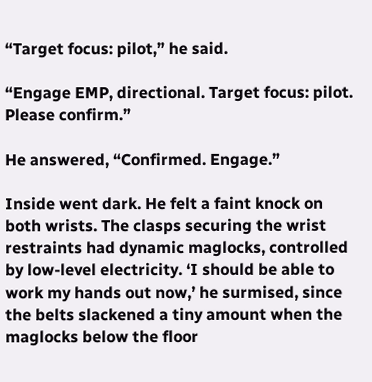“Target focus: pilot,” he said.

“Engage EMP, directional. Target focus: pilot. Please confirm.”

He answered, “Confirmed. Engage.”

Inside went dark. He felt a faint knock on both wrists. The clasps securing the wrist restraints had dynamic maglocks, controlled by low-level electricity. ‘I should be able to work my hands out now,’ he surmised, since the belts slackened a tiny amount when the maglocks below the floor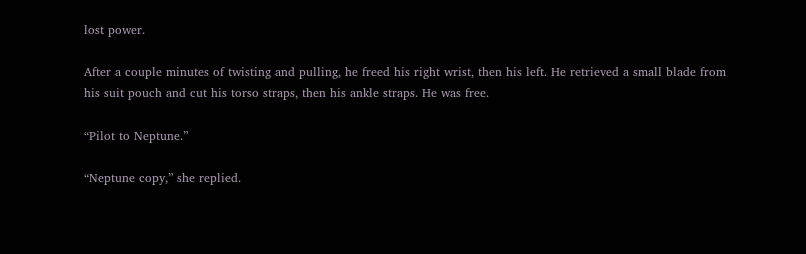lost power.

After a couple minutes of twisting and pulling, he freed his right wrist, then his left. He retrieved a small blade from his suit pouch and cut his torso straps, then his ankle straps. He was free.

“Pilot to Neptune.”

“Neptune copy,” she replied.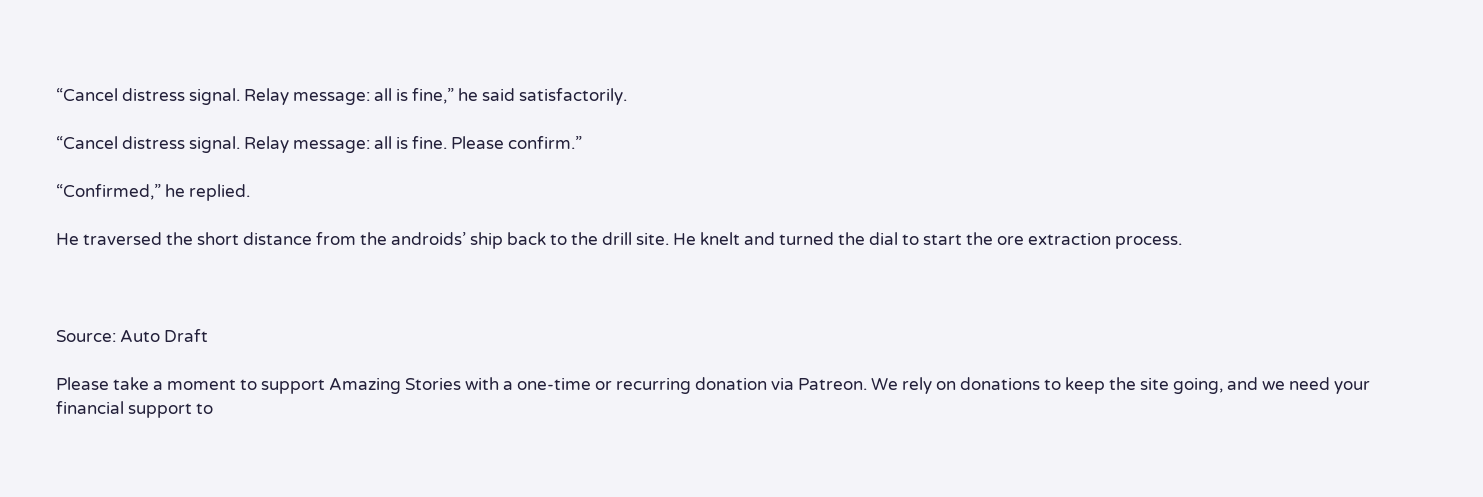“Cancel distress signal. Relay message: all is fine,” he said satisfactorily.

“Cancel distress signal. Relay message: all is fine. Please confirm.”

“Confirmed,” he replied.

He traversed the short distance from the androids’ ship back to the drill site. He knelt and turned the dial to start the ore extraction process.



Source: Auto Draft

Please take a moment to support Amazing Stories with a one-time or recurring donation via Patreon. We rely on donations to keep the site going, and we need your financial support to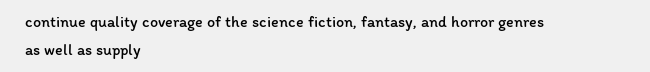continue quality coverage of the science fiction, fantasy, and horror genres as well as supply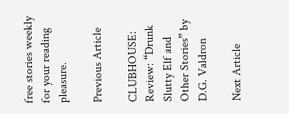free stories weekly for your reading pleasure.

Previous Article

CLUBHOUSE: Review: “Drunk Slutty Elf and Other Stories” by D.G. Valdron

Next Article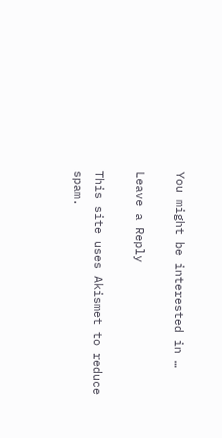You might be interested in …

Leave a Reply

This site uses Akismet to reduce spam.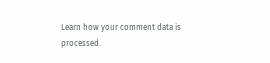Learn how your comment data is processed.